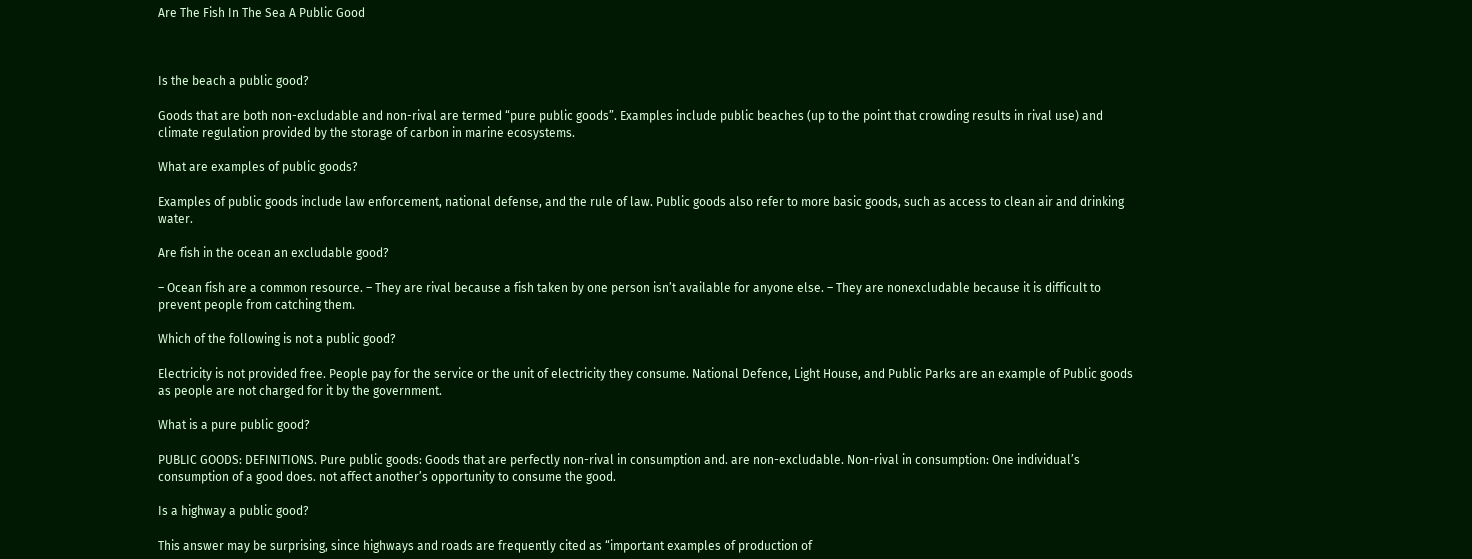Are The Fish In The Sea A Public Good



Is the beach a public good?

Goods that are both non-excludable and non-rival are termed “pure public goods”. Examples include public beaches (up to the point that crowding results in rival use) and climate regulation provided by the storage of carbon in marine ecosystems.

What are examples of public goods?

Examples of public goods include law enforcement, national defense, and the rule of law. Public goods also refer to more basic goods, such as access to clean air and drinking water.

Are fish in the ocean an excludable good?

– Ocean fish are a common resource. – They are rival because a fish taken by one person isn’t available for anyone else. – They are nonexcludable because it is difficult to prevent people from catching them.

Which of the following is not a public good?

Electricity is not provided free. People pay for the service or the unit of electricity they consume. National Defence, Light House, and Public Parks are an example of Public goods as people are not charged for it by the government.

What is a pure public good?

PUBLIC GOODS: DEFINITIONS. Pure public goods: Goods that are perfectly non-rival in consumption and. are non-excludable. Non-rival in consumption: One individual’s consumption of a good does. not affect another’s opportunity to consume the good.

Is a highway a public good?

This answer may be surprising, since highways and roads are frequently cited as “important examples of production of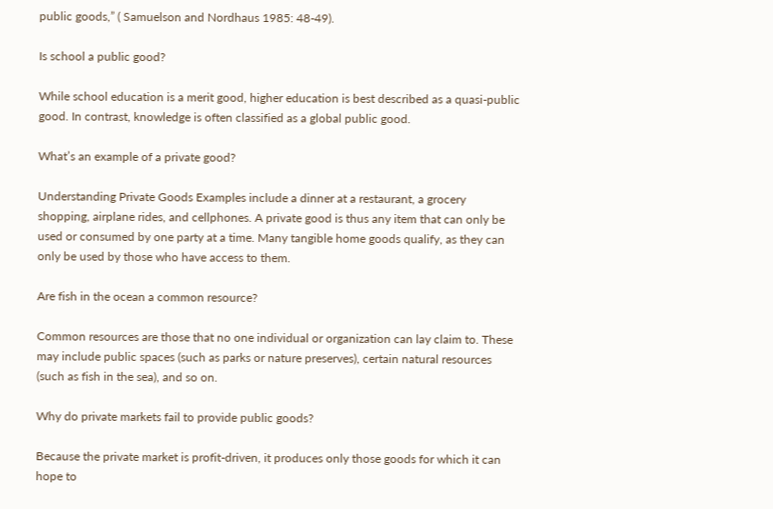public goods,” ( Samuelson and Nordhaus 1985: 48-49).

Is school a public good?

While school education is a merit good, higher education is best described as a quasi-public good. In contrast, knowledge is often classified as a global public good.

What’s an example of a private good?

Understanding Private Goods Examples include a dinner at a restaurant, a grocery shopping, airplane rides, and cellphones. A private good is thus any item that can only be used or consumed by one party at a time. Many tangible home goods qualify, as they can only be used by those who have access to them.

Are fish in the ocean a common resource?

Common resources are those that no one individual or organization can lay claim to. These may include public spaces (such as parks or nature preserves), certain natural resources (such as fish in the sea), and so on.

Why do private markets fail to provide public goods?

Because the private market is profit-driven, it produces only those goods for which it can hope to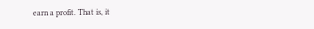earn a profit. That is, it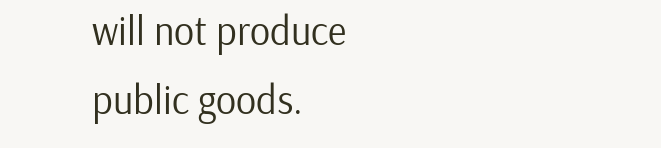will not produce public goods.